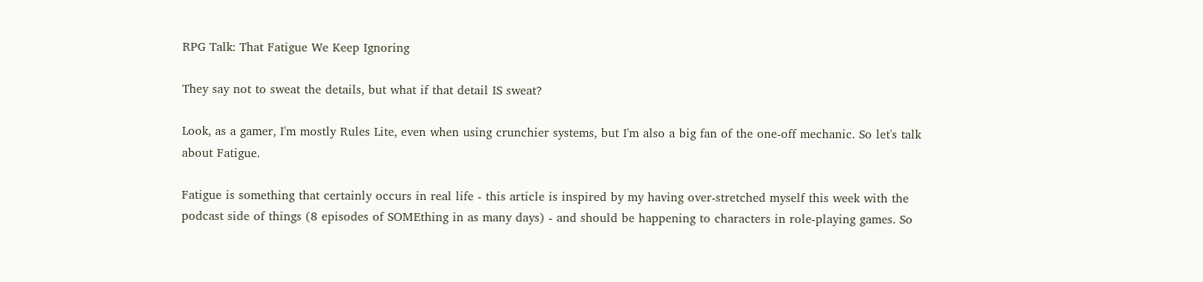RPG Talk: That Fatigue We Keep Ignoring

They say not to sweat the details, but what if that detail IS sweat?

Look, as a gamer, I'm mostly Rules Lite, even when using crunchier systems, but I'm also a big fan of the one-off mechanic. So let's talk about Fatigue.

Fatigue is something that certainly occurs in real life - this article is inspired by my having over-stretched myself this week with the podcast side of things (8 episodes of SOMEthing in as many days) - and should be happening to characters in role-playing games. So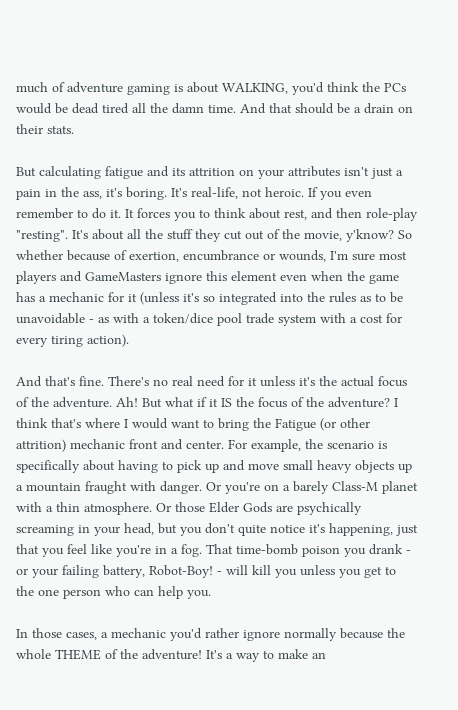much of adventure gaming is about WALKING, you'd think the PCs would be dead tired all the damn time. And that should be a drain on their stats.

But calculating fatigue and its attrition on your attributes isn't just a pain in the ass, it's boring. It's real-life, not heroic. If you even remember to do it. It forces you to think about rest, and then role-play "resting". It's about all the stuff they cut out of the movie, y'know? So whether because of exertion, encumbrance or wounds, I'm sure most players and GameMasters ignore this element even when the game has a mechanic for it (unless it's so integrated into the rules as to be unavoidable - as with a token/dice pool trade system with a cost for every tiring action).

And that's fine. There's no real need for it unless it's the actual focus of the adventure. Ah! But what if it IS the focus of the adventure? I think that's where I would want to bring the Fatigue (or other attrition) mechanic front and center. For example, the scenario is specifically about having to pick up and move small heavy objects up a mountain fraught with danger. Or you're on a barely Class-M planet with a thin atmosphere. Or those Elder Gods are psychically screaming in your head, but you don't quite notice it's happening, just that you feel like you're in a fog. That time-bomb poison you drank - or your failing battery, Robot-Boy! - will kill you unless you get to the one person who can help you.

In those cases, a mechanic you'd rather ignore normally because the whole THEME of the adventure! It's a way to make an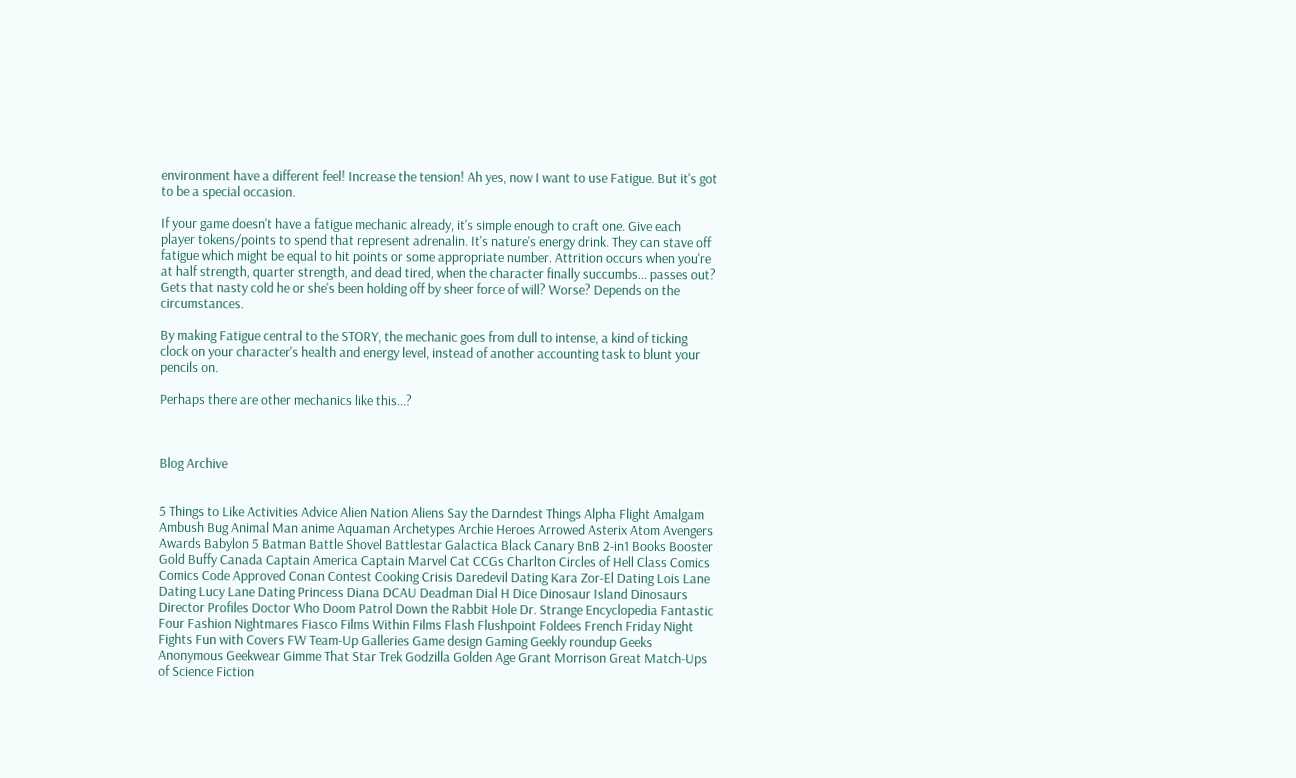environment have a different feel! Increase the tension! Ah yes, now I want to use Fatigue. But it's got to be a special occasion.

If your game doesn't have a fatigue mechanic already, it's simple enough to craft one. Give each player tokens/points to spend that represent adrenalin. It's nature's energy drink. They can stave off fatigue which might be equal to hit points or some appropriate number. Attrition occurs when you're at half strength, quarter strength, and dead tired, when the character finally succumbs... passes out? Gets that nasty cold he or she's been holding off by sheer force of will? Worse? Depends on the circumstances.

By making Fatigue central to the STORY, the mechanic goes from dull to intense, a kind of ticking clock on your character's health and energy level, instead of another accounting task to blunt your pencils on.

Perhaps there are other mechanics like this...?



Blog Archive


5 Things to Like Activities Advice Alien Nation Aliens Say the Darndest Things Alpha Flight Amalgam Ambush Bug Animal Man anime Aquaman Archetypes Archie Heroes Arrowed Asterix Atom Avengers Awards Babylon 5 Batman Battle Shovel Battlestar Galactica Black Canary BnB 2-in1 Books Booster Gold Buffy Canada Captain America Captain Marvel Cat CCGs Charlton Circles of Hell Class Comics Comics Code Approved Conan Contest Cooking Crisis Daredevil Dating Kara Zor-El Dating Lois Lane Dating Lucy Lane Dating Princess Diana DCAU Deadman Dial H Dice Dinosaur Island Dinosaurs Director Profiles Doctor Who Doom Patrol Down the Rabbit Hole Dr. Strange Encyclopedia Fantastic Four Fashion Nightmares Fiasco Films Within Films Flash Flushpoint Foldees French Friday Night Fights Fun with Covers FW Team-Up Galleries Game design Gaming Geekly roundup Geeks Anonymous Geekwear Gimme That Star Trek Godzilla Golden Age Grant Morrison Great Match-Ups of Science Fiction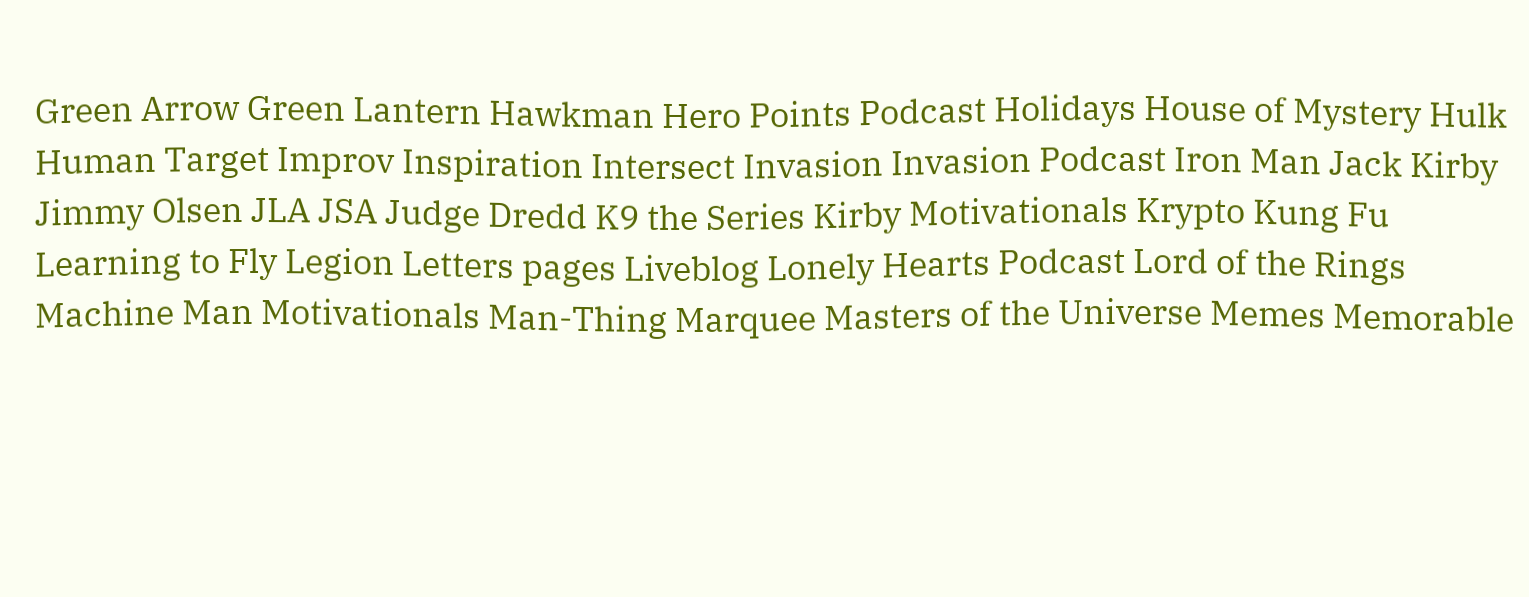Green Arrow Green Lantern Hawkman Hero Points Podcast Holidays House of Mystery Hulk Human Target Improv Inspiration Intersect Invasion Invasion Podcast Iron Man Jack Kirby Jimmy Olsen JLA JSA Judge Dredd K9 the Series Kirby Motivationals Krypto Kung Fu Learning to Fly Legion Letters pages Liveblog Lonely Hearts Podcast Lord of the Rings Machine Man Motivationals Man-Thing Marquee Masters of the Universe Memes Memorable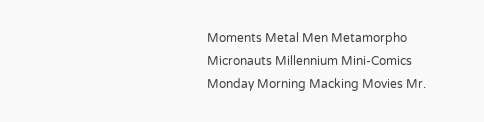Moments Metal Men Metamorpho Micronauts Millennium Mini-Comics Monday Morning Macking Movies Mr.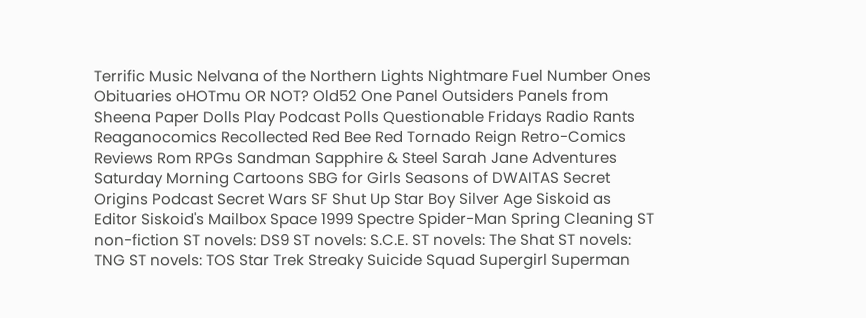Terrific Music Nelvana of the Northern Lights Nightmare Fuel Number Ones Obituaries oHOTmu OR NOT? Old52 One Panel Outsiders Panels from Sheena Paper Dolls Play Podcast Polls Questionable Fridays Radio Rants Reaganocomics Recollected Red Bee Red Tornado Reign Retro-Comics Reviews Rom RPGs Sandman Sapphire & Steel Sarah Jane Adventures Saturday Morning Cartoons SBG for Girls Seasons of DWAITAS Secret Origins Podcast Secret Wars SF Shut Up Star Boy Silver Age Siskoid as Editor Siskoid's Mailbox Space 1999 Spectre Spider-Man Spring Cleaning ST non-fiction ST novels: DS9 ST novels: S.C.E. ST novels: The Shat ST novels: TNG ST novels: TOS Star Trek Streaky Suicide Squad Supergirl Superman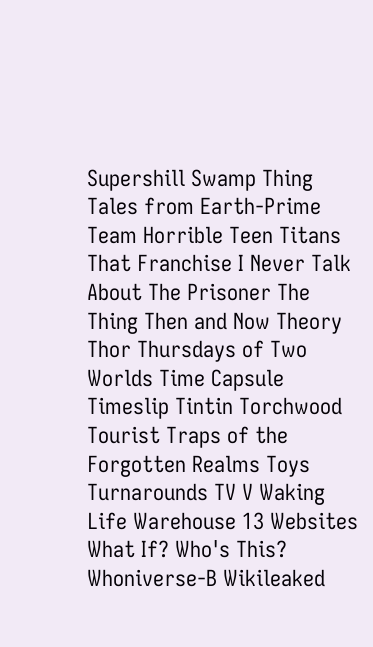Supershill Swamp Thing Tales from Earth-Prime Team Horrible Teen Titans That Franchise I Never Talk About The Prisoner The Thing Then and Now Theory Thor Thursdays of Two Worlds Time Capsule Timeslip Tintin Torchwood Tourist Traps of the Forgotten Realms Toys Turnarounds TV V Waking Life Warehouse 13 Websites What If? Who's This? Whoniverse-B Wikileaked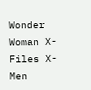Wonder Woman X-Files X-Men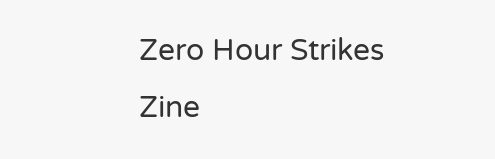Zero Hour Strikes Zine